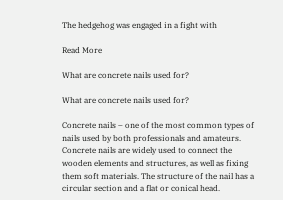The hedgehog was engaged in a fight with

Read More

What are concrete nails used for?

What are concrete nails used for?

Concrete nails – one of the most common types of nails used by both professionals and amateurs. Concrete nails are widely used to connect the wooden elements and structures, as well as fixing them soft materials. The structure of the nail has a circular section and a flat or conical head.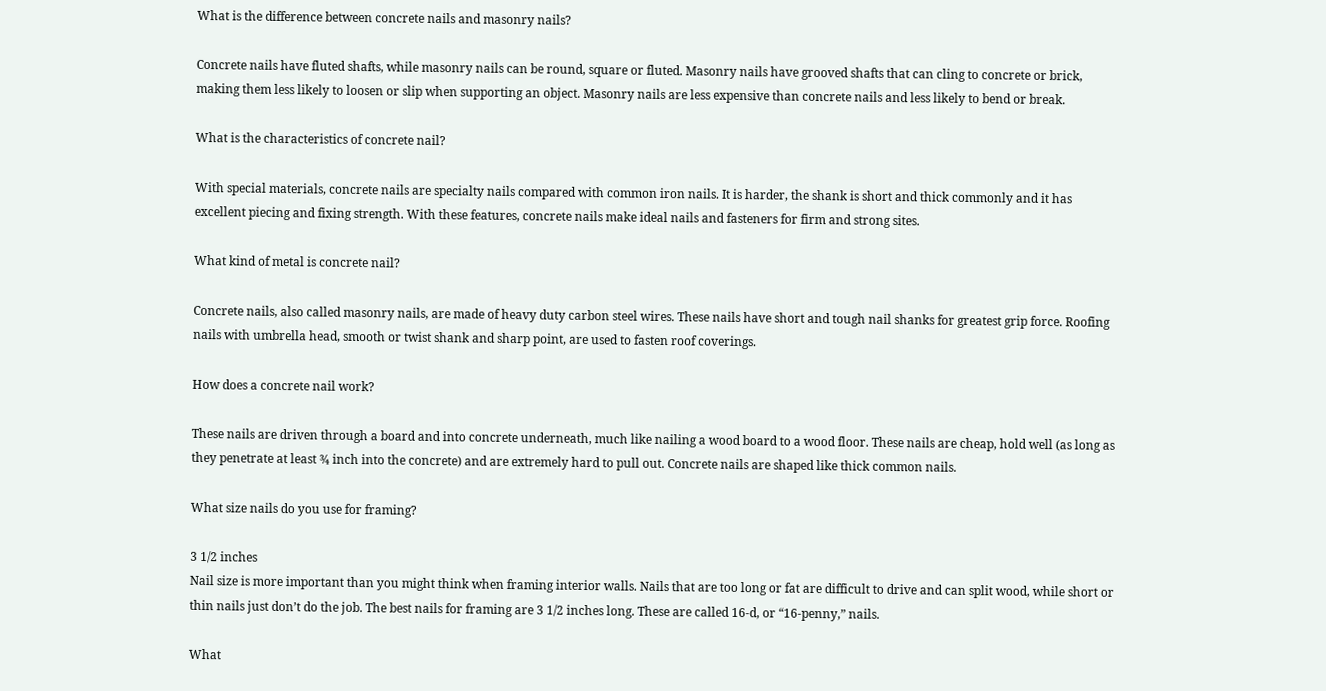What is the difference between concrete nails and masonry nails?

Concrete nails have fluted shafts, while masonry nails can be round, square or fluted. Masonry nails have grooved shafts that can cling to concrete or brick, making them less likely to loosen or slip when supporting an object. Masonry nails are less expensive than concrete nails and less likely to bend or break.

What is the characteristics of concrete nail?

With special materials, concrete nails are specialty nails compared with common iron nails. It is harder, the shank is short and thick commonly and it has excellent piecing and fixing strength. With these features, concrete nails make ideal nails and fasteners for firm and strong sites.

What kind of metal is concrete nail?

Concrete nails, also called masonry nails, are made of heavy duty carbon steel wires. These nails have short and tough nail shanks for greatest grip force. Roofing nails with umbrella head, smooth or twist shank and sharp point, are used to fasten roof coverings.

How does a concrete nail work?

These nails are driven through a board and into concrete underneath, much like nailing a wood board to a wood floor. These nails are cheap, hold well (as long as they penetrate at least ¾ inch into the concrete) and are extremely hard to pull out. Concrete nails are shaped like thick common nails.

What size nails do you use for framing?

3 1/2 inches
Nail size is more important than you might think when framing interior walls. Nails that are too long or fat are difficult to drive and can split wood, while short or thin nails just don’t do the job. The best nails for framing are 3 1/2 inches long. These are called 16-d, or “16-penny,” nails.

What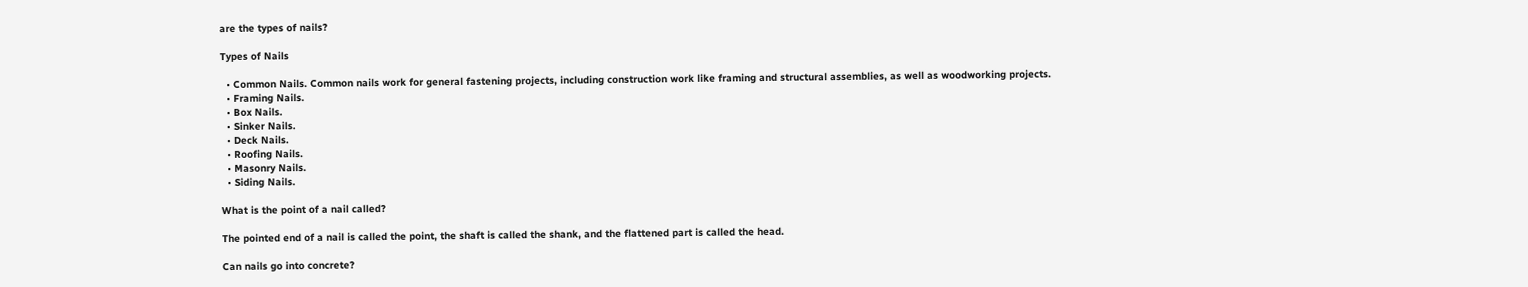are the types of nails?

Types of Nails

  • Common Nails. Common nails work for general fastening projects, including construction work like framing and structural assemblies, as well as woodworking projects.
  • Framing Nails.
  • Box Nails.
  • Sinker Nails.
  • Deck Nails.
  • Roofing Nails.
  • Masonry Nails.
  • Siding Nails.

What is the point of a nail called?

The pointed end of a nail is called the point, the shaft is called the shank, and the flattened part is called the head.

Can nails go into concrete?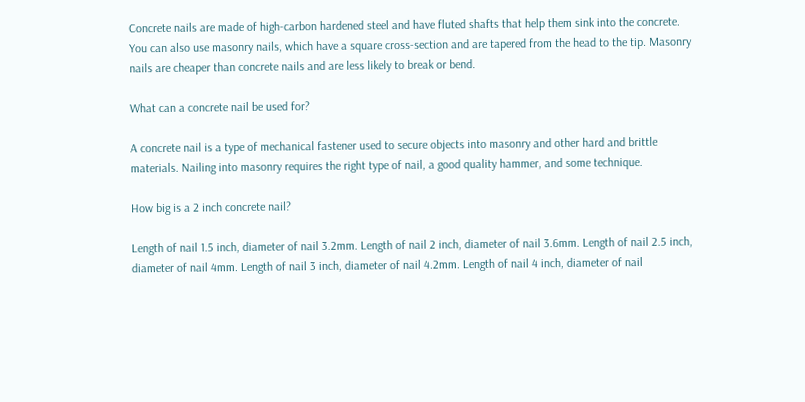Concrete nails are made of high-carbon hardened steel and have fluted shafts that help them sink into the concrete. You can also use masonry nails, which have a square cross-section and are tapered from the head to the tip. Masonry nails are cheaper than concrete nails and are less likely to break or bend.

What can a concrete nail be used for?

A concrete nail is a type of mechanical fastener used to secure objects into masonry and other hard and brittle materials. Nailing into masonry requires the right type of nail, a good quality hammer, and some technique.

How big is a 2 inch concrete nail?

Length of nail 1.5 inch, diameter of nail 3.2mm. Length of nail 2 inch, diameter of nail 3.6mm. Length of nail 2.5 inch, diameter of nail 4mm. Length of nail 3 inch, diameter of nail 4.2mm. Length of nail 4 inch, diameter of nail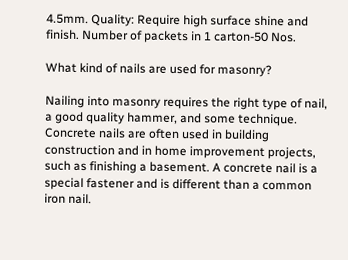4.5mm. Quality: Require high surface shine and finish. Number of packets in 1 carton-50 Nos.

What kind of nails are used for masonry?

Nailing into masonry requires the right type of nail, a good quality hammer, and some technique. Concrete nails are often used in building construction and in home improvement projects, such as finishing a basement. A concrete nail is a special fastener and is different than a common iron nail.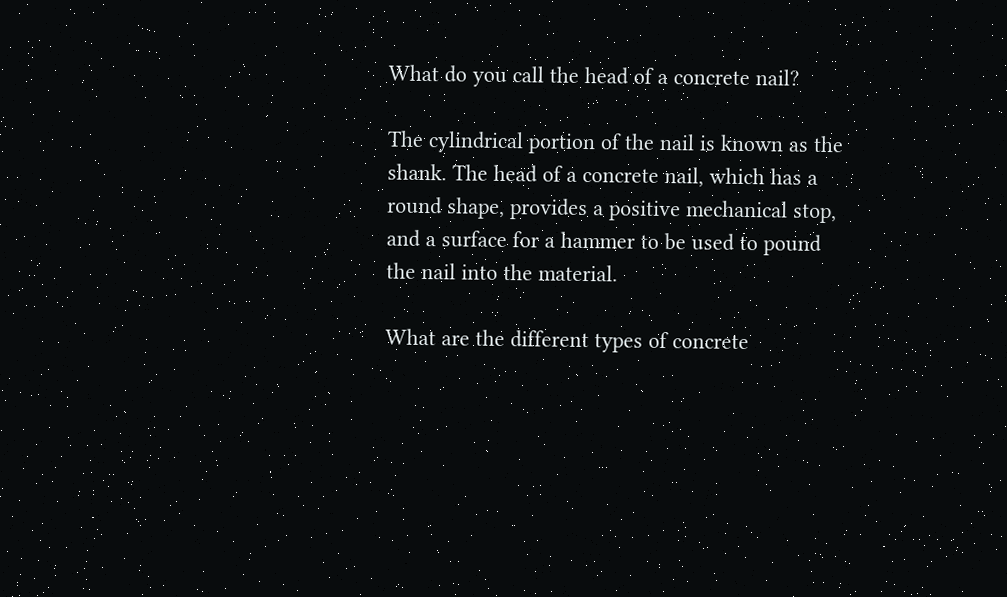What do you call the head of a concrete nail?

The cylindrical portion of the nail is known as the shank. The head of a concrete nail, which has a round shape, provides a positive mechanical stop, and a surface for a hammer to be used to pound the nail into the material.

What are the different types of concrete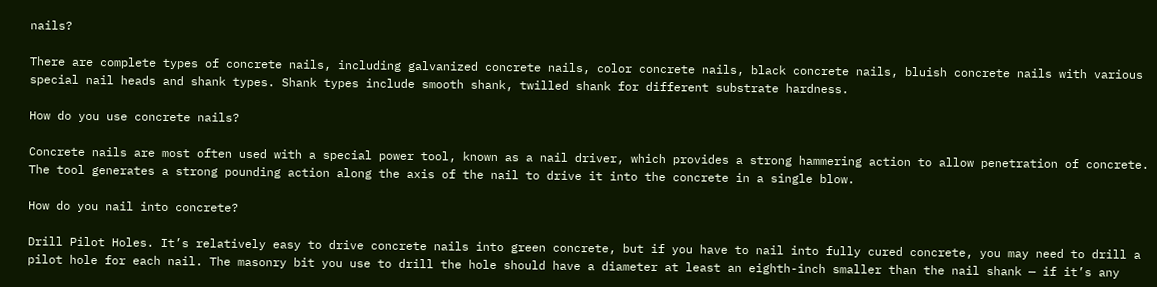nails?

There are complete types of concrete nails, including galvanized concrete nails, color concrete nails, black concrete nails, bluish concrete nails with various special nail heads and shank types. Shank types include smooth shank, twilled shank for different substrate hardness.

How do you use concrete nails?

Concrete nails are most often used with a special power tool, known as a nail driver, which provides a strong hammering action to allow penetration of concrete. The tool generates a strong pounding action along the axis of the nail to drive it into the concrete in a single blow.

How do you nail into concrete?

Drill Pilot Holes. It’s relatively easy to drive concrete nails into green concrete, but if you have to nail into fully cured concrete, you may need to drill a pilot hole for each nail. The masonry bit you use to drill the hole should have a diameter at least an eighth-inch smaller than the nail shank — if it’s any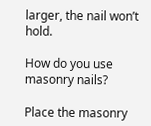larger, the nail won’t hold.

How do you use masonry nails?

Place the masonry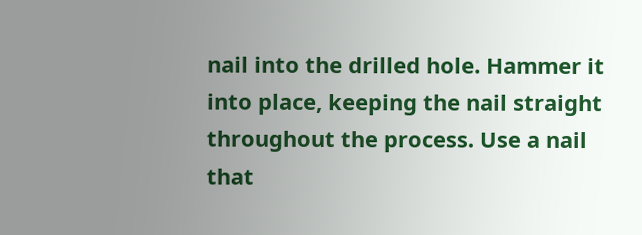nail into the drilled hole. Hammer it into place, keeping the nail straight throughout the process. Use a nail that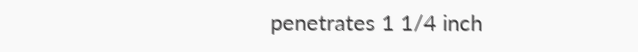penetrates 1 1/4 inch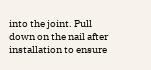into the joint. Pull down on the nail after installation to ensure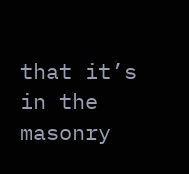that it’s in the masonry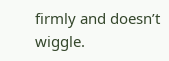firmly and doesn’t wiggle.